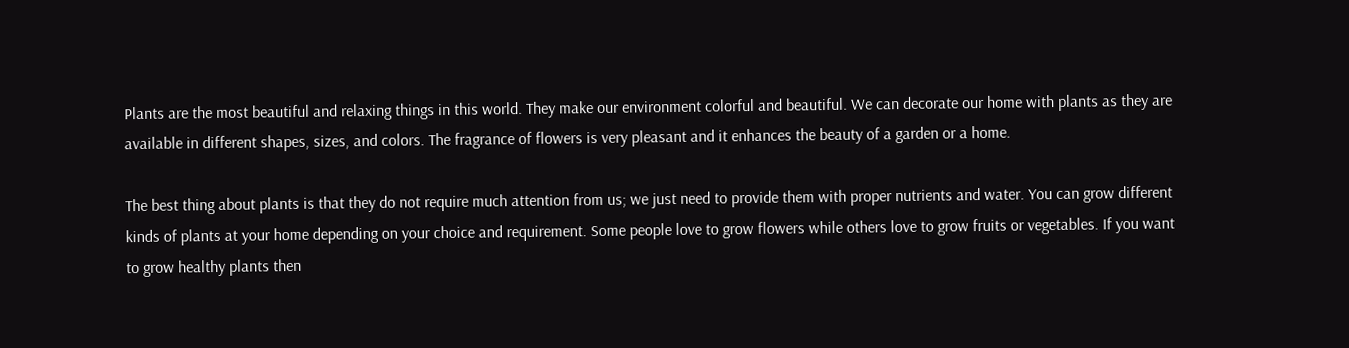Plants are the most beautiful and relaxing things in this world. They make our environment colorful and beautiful. We can decorate our home with plants as they are available in different shapes, sizes, and colors. The fragrance of flowers is very pleasant and it enhances the beauty of a garden or a home.

The best thing about plants is that they do not require much attention from us; we just need to provide them with proper nutrients and water. You can grow different kinds of plants at your home depending on your choice and requirement. Some people love to grow flowers while others love to grow fruits or vegetables. If you want to grow healthy plants then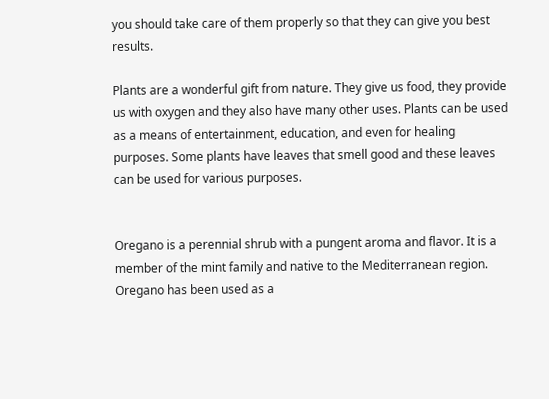you should take care of them properly so that they can give you best results.

Plants are a wonderful gift from nature. They give us food, they provide us with oxygen and they also have many other uses. Plants can be used as a means of entertainment, education, and even for healing purposes. Some plants have leaves that smell good and these leaves can be used for various purposes.


Oregano is a perennial shrub with a pungent aroma and flavor. It is a member of the mint family and native to the Mediterranean region. Oregano has been used as a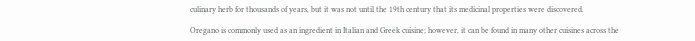culinary herb for thousands of years, but it was not until the 19th century that its medicinal properties were discovered.

Oregano is commonly used as an ingredient in Italian and Greek cuisine; however, it can be found in many other cuisines across the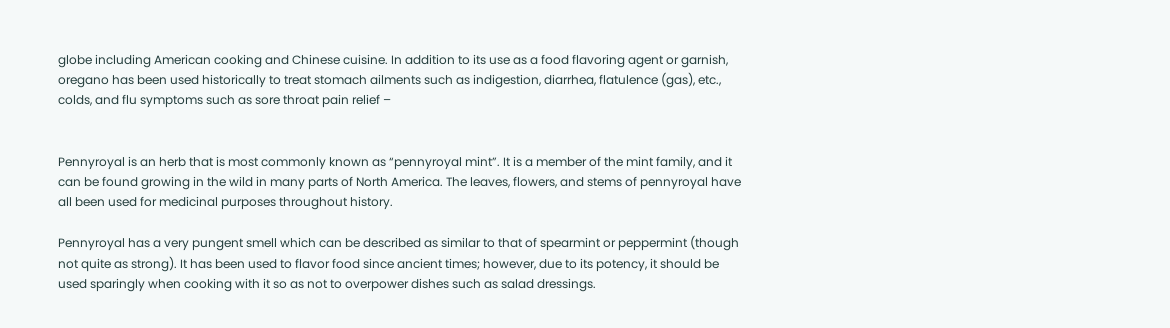globe including American cooking and Chinese cuisine. In addition to its use as a food flavoring agent or garnish, oregano has been used historically to treat stomach ailments such as indigestion, diarrhea, flatulence (gas), etc., colds, and flu symptoms such as sore throat pain relief –


Pennyroyal is an herb that is most commonly known as “pennyroyal mint”. It is a member of the mint family, and it can be found growing in the wild in many parts of North America. The leaves, flowers, and stems of pennyroyal have all been used for medicinal purposes throughout history.

Pennyroyal has a very pungent smell which can be described as similar to that of spearmint or peppermint (though not quite as strong). It has been used to flavor food since ancient times; however, due to its potency, it should be used sparingly when cooking with it so as not to overpower dishes such as salad dressings.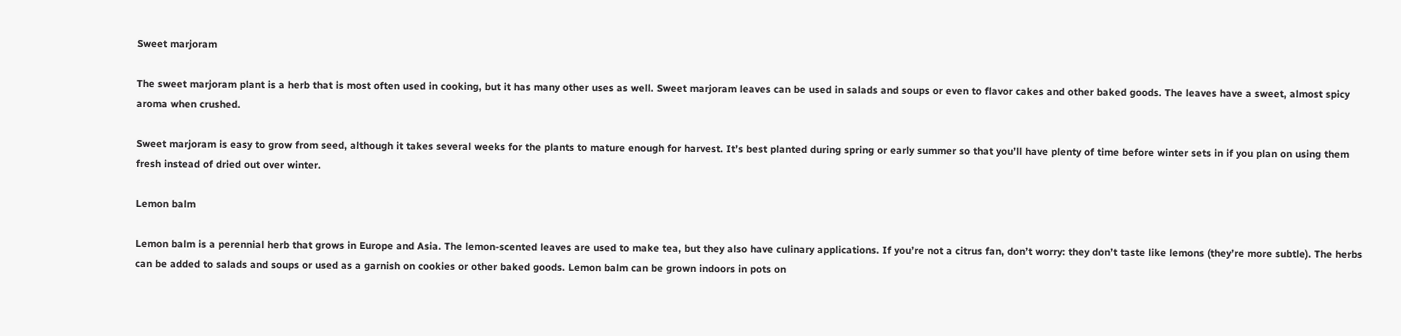Sweet marjoram

The sweet marjoram plant is a herb that is most often used in cooking, but it has many other uses as well. Sweet marjoram leaves can be used in salads and soups or even to flavor cakes and other baked goods. The leaves have a sweet, almost spicy aroma when crushed.

Sweet marjoram is easy to grow from seed, although it takes several weeks for the plants to mature enough for harvest. It’s best planted during spring or early summer so that you’ll have plenty of time before winter sets in if you plan on using them fresh instead of dried out over winter.

Lemon balm

Lemon balm is a perennial herb that grows in Europe and Asia. The lemon-scented leaves are used to make tea, but they also have culinary applications. If you’re not a citrus fan, don’t worry: they don’t taste like lemons (they’re more subtle). The herbs can be added to salads and soups or used as a garnish on cookies or other baked goods. Lemon balm can be grown indoors in pots on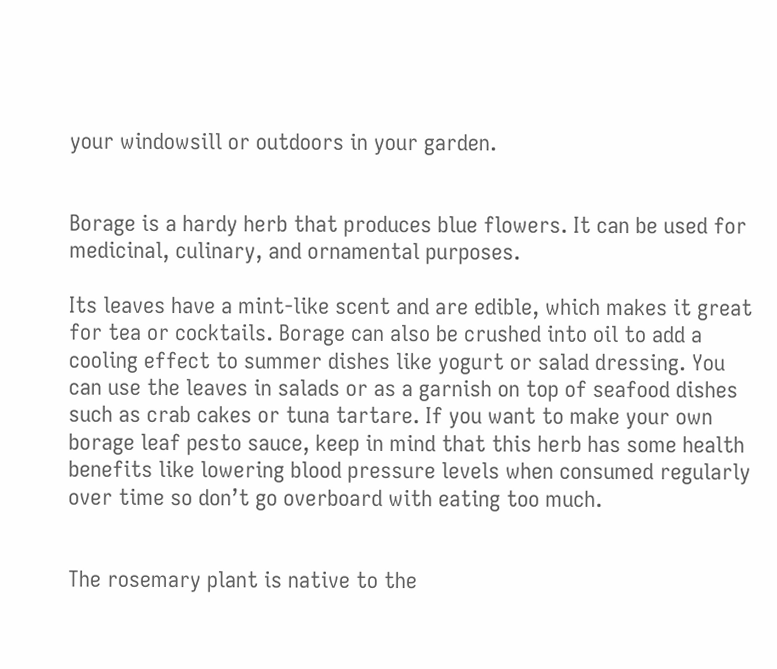your windowsill or outdoors in your garden.


Borage is a hardy herb that produces blue flowers. It can be used for medicinal, culinary, and ornamental purposes.

Its leaves have a mint-like scent and are edible, which makes it great for tea or cocktails. Borage can also be crushed into oil to add a cooling effect to summer dishes like yogurt or salad dressing. You can use the leaves in salads or as a garnish on top of seafood dishes such as crab cakes or tuna tartare. If you want to make your own borage leaf pesto sauce, keep in mind that this herb has some health benefits like lowering blood pressure levels when consumed regularly over time so don’t go overboard with eating too much.


The rosemary plant is native to the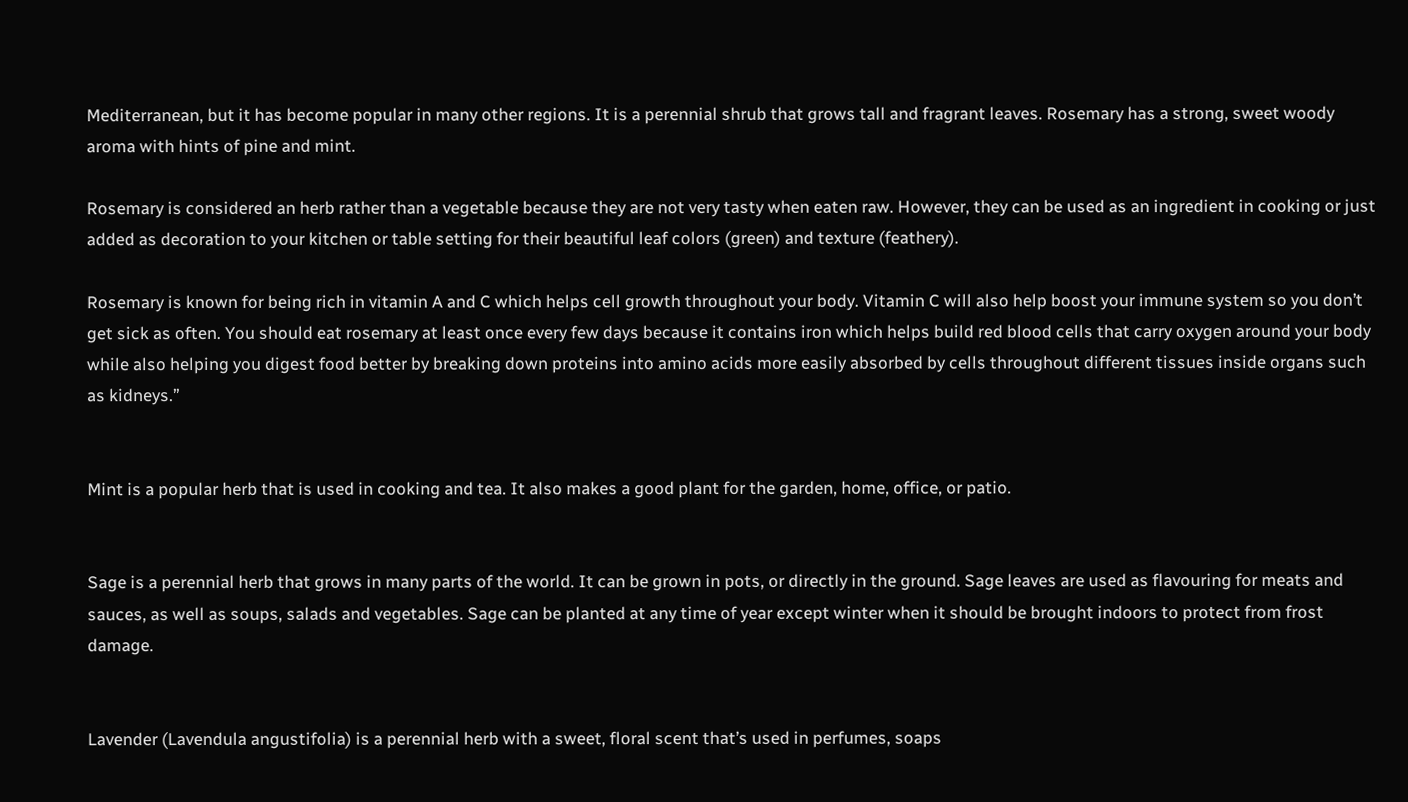Mediterranean, but it has become popular in many other regions. It is a perennial shrub that grows tall and fragrant leaves. Rosemary has a strong, sweet woody aroma with hints of pine and mint.

Rosemary is considered an herb rather than a vegetable because they are not very tasty when eaten raw. However, they can be used as an ingredient in cooking or just added as decoration to your kitchen or table setting for their beautiful leaf colors (green) and texture (feathery).

Rosemary is known for being rich in vitamin A and C which helps cell growth throughout your body. Vitamin C will also help boost your immune system so you don’t get sick as often. You should eat rosemary at least once every few days because it contains iron which helps build red blood cells that carry oxygen around your body while also helping you digest food better by breaking down proteins into amino acids more easily absorbed by cells throughout different tissues inside organs such as kidneys.”


Mint is a popular herb that is used in cooking and tea. It also makes a good plant for the garden, home, office, or patio.


Sage is a perennial herb that grows in many parts of the world. It can be grown in pots, or directly in the ground. Sage leaves are used as flavouring for meats and sauces, as well as soups, salads and vegetables. Sage can be planted at any time of year except winter when it should be brought indoors to protect from frost damage.


Lavender (Lavendula angustifolia) is a perennial herb with a sweet, floral scent that’s used in perfumes, soaps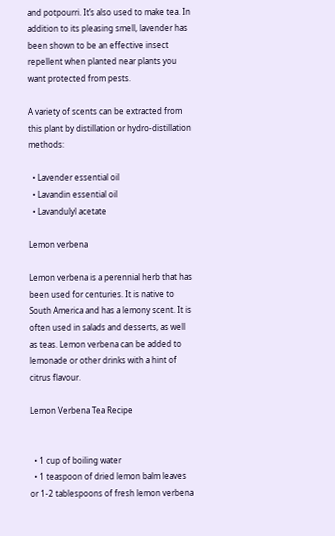and potpourri. It’s also used to make tea. In addition to its pleasing smell, lavender has been shown to be an effective insect repellent when planted near plants you want protected from pests.

A variety of scents can be extracted from this plant by distillation or hydro-distillation methods:

  • Lavender essential oil
  • Lavandin essential oil
  • Lavandulyl acetate

Lemon verbena

Lemon verbena is a perennial herb that has been used for centuries. It is native to South America and has a lemony scent. It is often used in salads and desserts, as well as teas. Lemon verbena can be added to lemonade or other drinks with a hint of citrus flavour.

Lemon Verbena Tea Recipe


  • 1 cup of boiling water
  • 1 teaspoon of dried lemon balm leaves or 1-2 tablespoons of fresh lemon verbena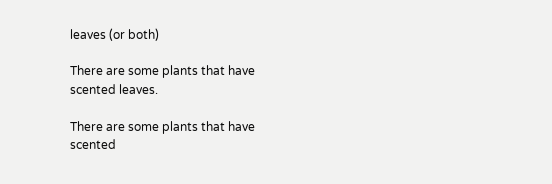leaves (or both)

There are some plants that have scented leaves.

There are some plants that have scented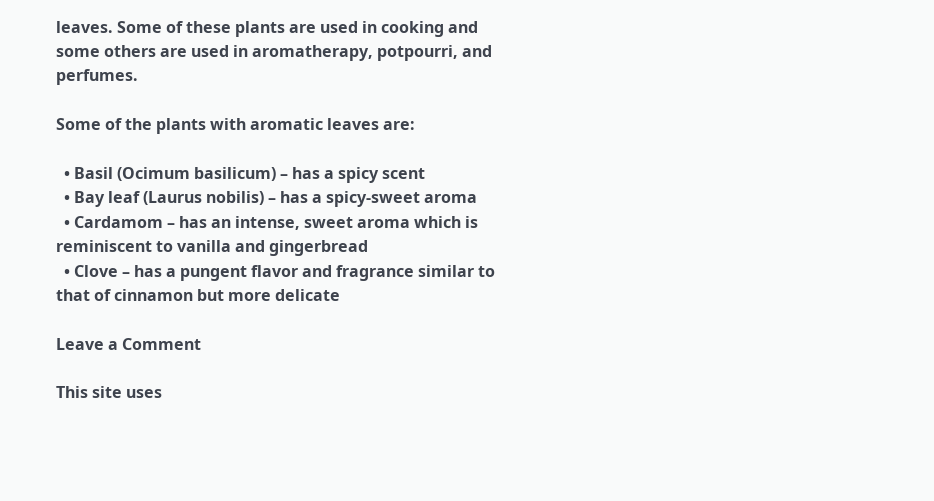leaves. Some of these plants are used in cooking and some others are used in aromatherapy, potpourri, and perfumes.

Some of the plants with aromatic leaves are:

  • Basil (Ocimum basilicum) – has a spicy scent
  • Bay leaf (Laurus nobilis) – has a spicy-sweet aroma
  • Cardamom – has an intense, sweet aroma which is reminiscent to vanilla and gingerbread
  • Clove – has a pungent flavor and fragrance similar to that of cinnamon but more delicate

Leave a Comment

This site uses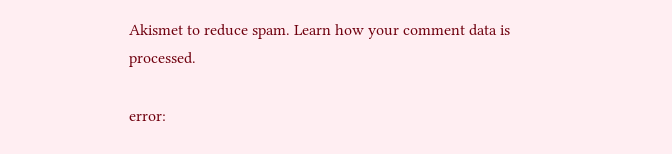Akismet to reduce spam. Learn how your comment data is processed.

error: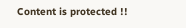Content is protected !!